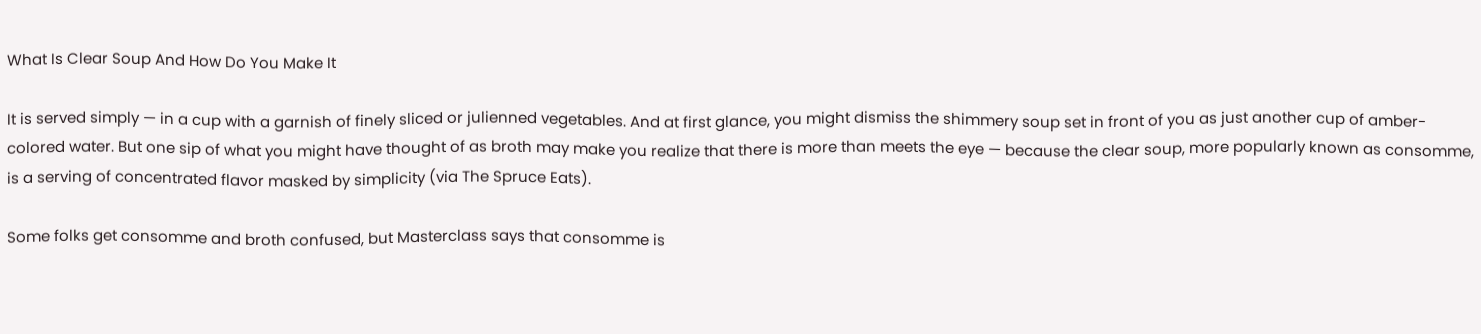What Is Clear Soup And How Do You Make It

It is served simply — in a cup with a garnish of finely sliced or julienned vegetables. And at first glance, you might dismiss the shimmery soup set in front of you as just another cup of amber-colored water. But one sip of what you might have thought of as broth may make you realize that there is more than meets the eye — because the clear soup, more popularly known as consomme, is a serving of concentrated flavor masked by simplicity (via The Spruce Eats).

Some folks get consomme and broth confused, but Masterclass says that consomme is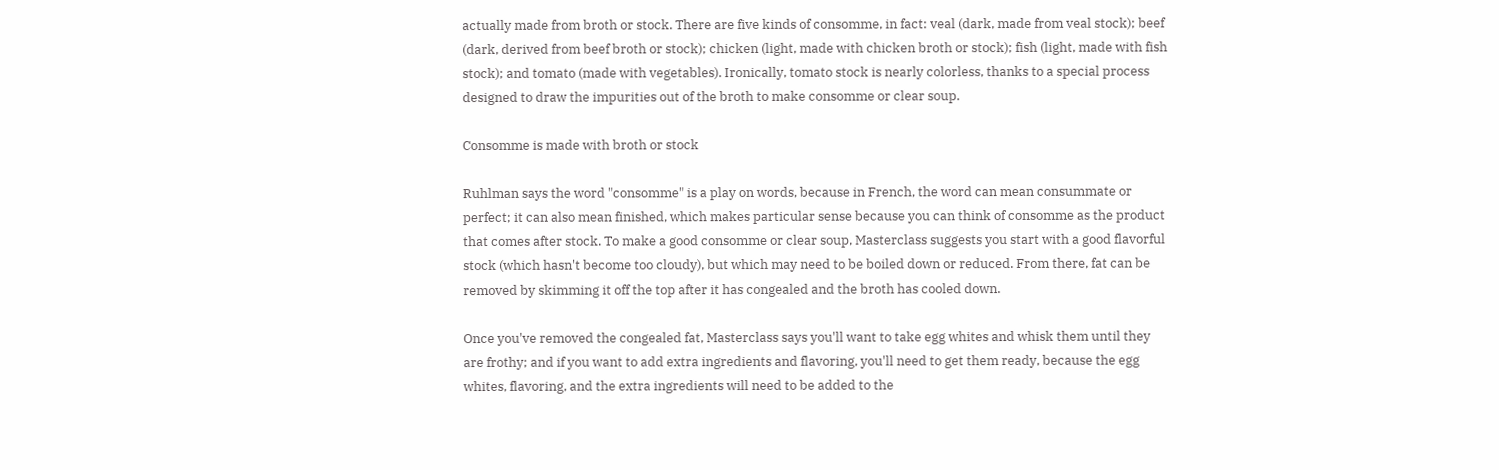actually made from broth or stock. There are five kinds of consomme, in fact: veal (dark, made from veal stock); beef (dark, derived from beef broth or stock); chicken (light, made with chicken broth or stock); fish (light, made with fish stock); and tomato (made with vegetables). Ironically, tomato stock is nearly colorless, thanks to a special process designed to draw the impurities out of the broth to make consomme or clear soup.

Consomme is made with broth or stock

Ruhlman says the word "consomme" is a play on words, because in French, the word can mean consummate or perfect; it can also mean finished, which makes particular sense because you can think of consomme as the product that comes after stock. To make a good consomme or clear soup, Masterclass suggests you start with a good flavorful stock (which hasn't become too cloudy), but which may need to be boiled down or reduced. From there, fat can be removed by skimming it off the top after it has congealed and the broth has cooled down.

Once you've removed the congealed fat, Masterclass says you'll want to take egg whites and whisk them until they are frothy; and if you want to add extra ingredients and flavoring, you'll need to get them ready, because the egg whites, flavoring, and the extra ingredients will need to be added to the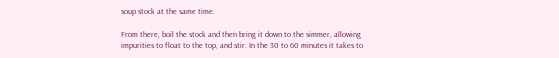soup stock at the same time.

From there, boil the stock and then bring it down to the simmer, allowing impurities to float to the top, and stir. In the 30 to 60 minutes it takes to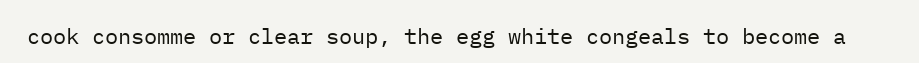cook consomme or clear soup, the egg white congeals to become a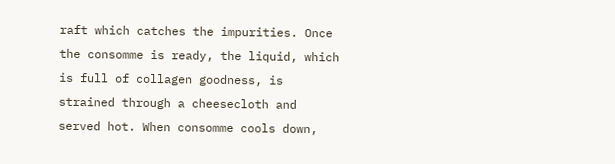raft which catches the impurities. Once the consomme is ready, the liquid, which is full of collagen goodness, is strained through a cheesecloth and served hot. When consomme cools down,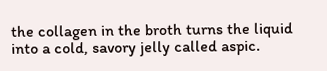the collagen in the broth turns the liquid into a cold, savory jelly called aspic.